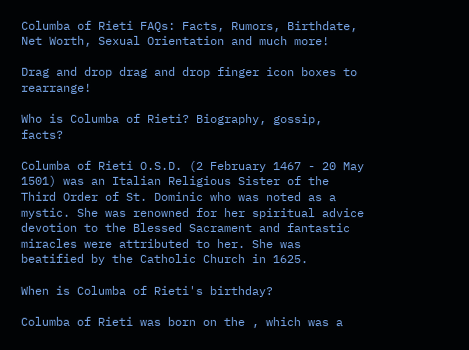Columba of Rieti FAQs: Facts, Rumors, Birthdate, Net Worth, Sexual Orientation and much more!

Drag and drop drag and drop finger icon boxes to rearrange!

Who is Columba of Rieti? Biography, gossip, facts?

Columba of Rieti O.S.D. (2 February 1467 - 20 May 1501) was an Italian Religious Sister of the Third Order of St. Dominic who was noted as a mystic. She was renowned for her spiritual advice devotion to the Blessed Sacrament and fantastic miracles were attributed to her. She was beatified by the Catholic Church in 1625.

When is Columba of Rieti's birthday?

Columba of Rieti was born on the , which was a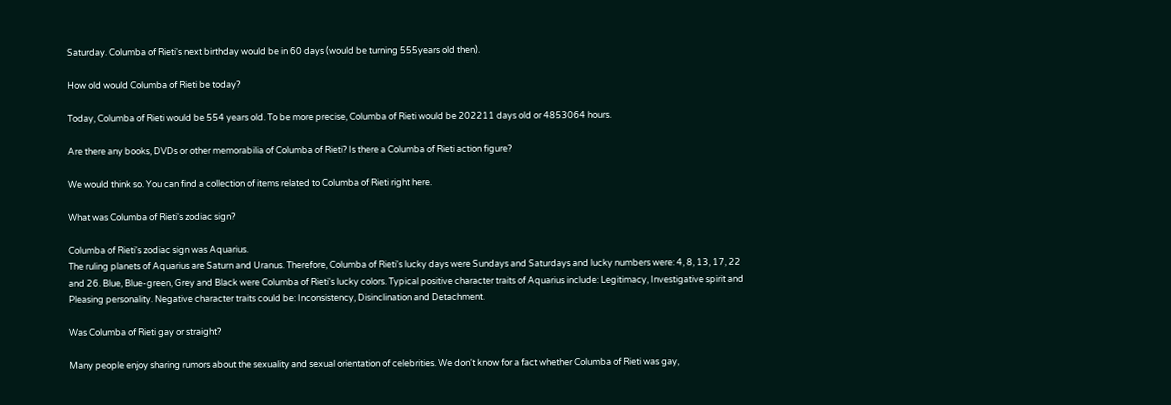Saturday. Columba of Rieti's next birthday would be in 60 days (would be turning 555years old then).

How old would Columba of Rieti be today?

Today, Columba of Rieti would be 554 years old. To be more precise, Columba of Rieti would be 202211 days old or 4853064 hours.

Are there any books, DVDs or other memorabilia of Columba of Rieti? Is there a Columba of Rieti action figure?

We would think so. You can find a collection of items related to Columba of Rieti right here.

What was Columba of Rieti's zodiac sign?

Columba of Rieti's zodiac sign was Aquarius.
The ruling planets of Aquarius are Saturn and Uranus. Therefore, Columba of Rieti's lucky days were Sundays and Saturdays and lucky numbers were: 4, 8, 13, 17, 22 and 26. Blue, Blue-green, Grey and Black were Columba of Rieti's lucky colors. Typical positive character traits of Aquarius include: Legitimacy, Investigative spirit and Pleasing personality. Negative character traits could be: Inconsistency, Disinclination and Detachment.

Was Columba of Rieti gay or straight?

Many people enjoy sharing rumors about the sexuality and sexual orientation of celebrities. We don't know for a fact whether Columba of Rieti was gay,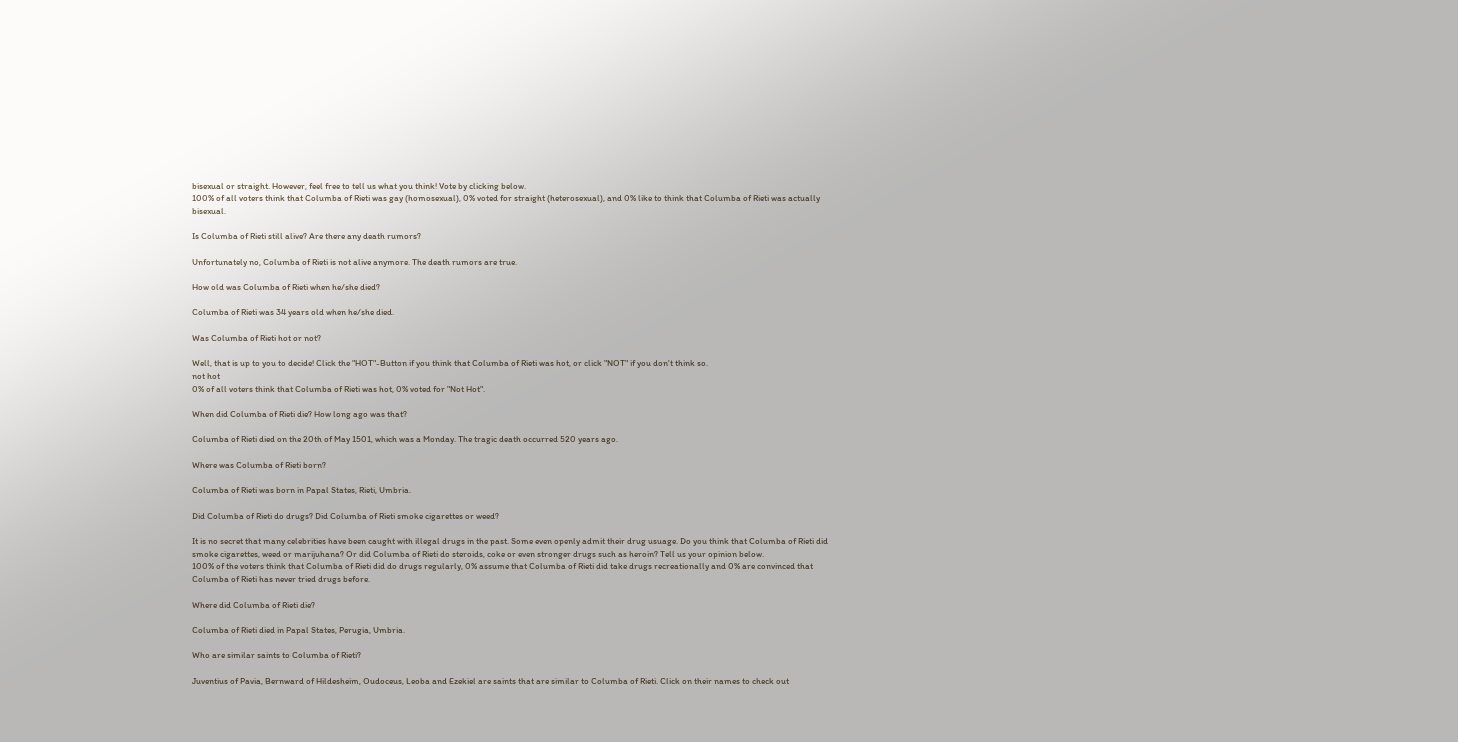bisexual or straight. However, feel free to tell us what you think! Vote by clicking below.
100% of all voters think that Columba of Rieti was gay (homosexual), 0% voted for straight (heterosexual), and 0% like to think that Columba of Rieti was actually bisexual.

Is Columba of Rieti still alive? Are there any death rumors?

Unfortunately no, Columba of Rieti is not alive anymore. The death rumors are true.

How old was Columba of Rieti when he/she died?

Columba of Rieti was 34 years old when he/she died.

Was Columba of Rieti hot or not?

Well, that is up to you to decide! Click the "HOT"-Button if you think that Columba of Rieti was hot, or click "NOT" if you don't think so.
not hot
0% of all voters think that Columba of Rieti was hot, 0% voted for "Not Hot".

When did Columba of Rieti die? How long ago was that?

Columba of Rieti died on the 20th of May 1501, which was a Monday. The tragic death occurred 520 years ago.

Where was Columba of Rieti born?

Columba of Rieti was born in Papal States, Rieti, Umbria.

Did Columba of Rieti do drugs? Did Columba of Rieti smoke cigarettes or weed?

It is no secret that many celebrities have been caught with illegal drugs in the past. Some even openly admit their drug usuage. Do you think that Columba of Rieti did smoke cigarettes, weed or marijuhana? Or did Columba of Rieti do steroids, coke or even stronger drugs such as heroin? Tell us your opinion below.
100% of the voters think that Columba of Rieti did do drugs regularly, 0% assume that Columba of Rieti did take drugs recreationally and 0% are convinced that Columba of Rieti has never tried drugs before.

Where did Columba of Rieti die?

Columba of Rieti died in Papal States, Perugia, Umbria.

Who are similar saints to Columba of Rieti?

Juventius of Pavia, Bernward of Hildesheim, Oudoceus, Leoba and Ezekiel are saints that are similar to Columba of Rieti. Click on their names to check out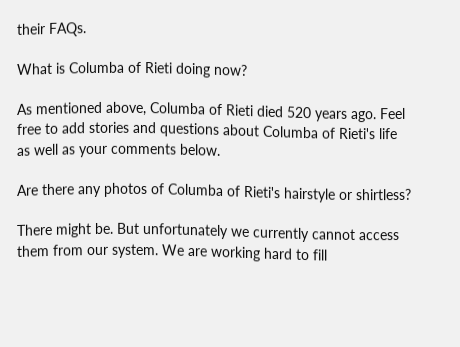their FAQs.

What is Columba of Rieti doing now?

As mentioned above, Columba of Rieti died 520 years ago. Feel free to add stories and questions about Columba of Rieti's life as well as your comments below.

Are there any photos of Columba of Rieti's hairstyle or shirtless?

There might be. But unfortunately we currently cannot access them from our system. We are working hard to fill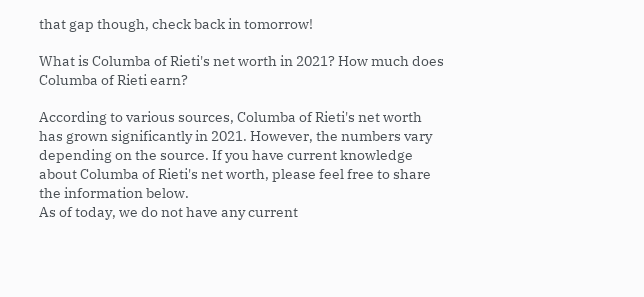that gap though, check back in tomorrow!

What is Columba of Rieti's net worth in 2021? How much does Columba of Rieti earn?

According to various sources, Columba of Rieti's net worth has grown significantly in 2021. However, the numbers vary depending on the source. If you have current knowledge about Columba of Rieti's net worth, please feel free to share the information below.
As of today, we do not have any current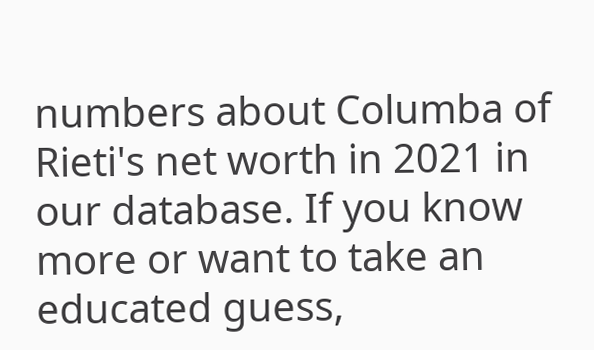numbers about Columba of Rieti's net worth in 2021 in our database. If you know more or want to take an educated guess,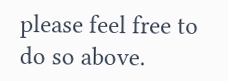please feel free to do so above.